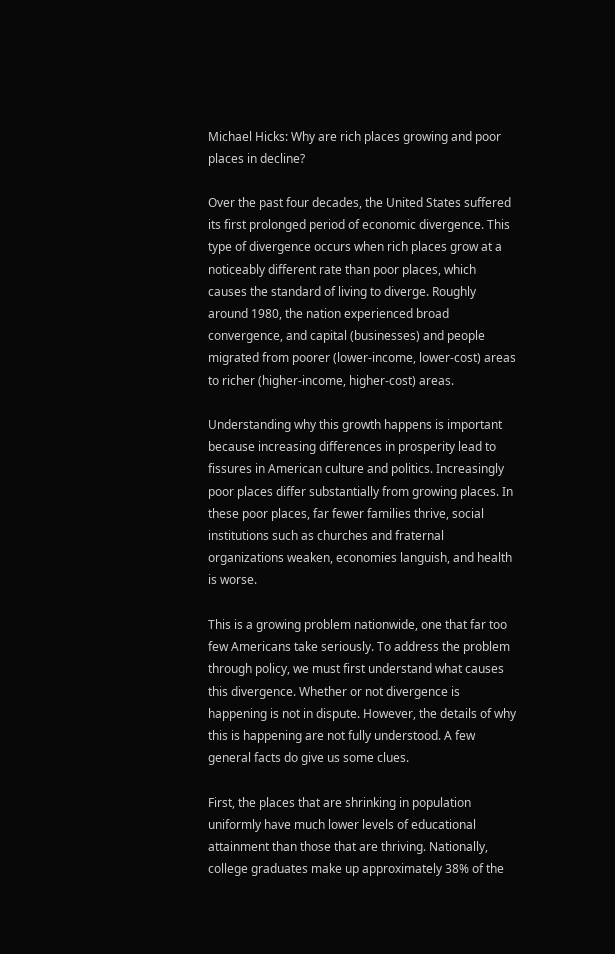Michael Hicks: Why are rich places growing and poor places in decline?

Over the past four decades, the United States suffered its first prolonged period of economic divergence. This type of divergence occurs when rich places grow at a noticeably different rate than poor places, which causes the standard of living to diverge. Roughly around 1980, the nation experienced broad convergence, and capital (businesses) and people migrated from poorer (lower-income, lower-cost) areas to richer (higher-income, higher-cost) areas.

Understanding why this growth happens is important because increasing differences in prosperity lead to fissures in American culture and politics. Increasingly poor places differ substantially from growing places. In these poor places, far fewer families thrive, social institutions such as churches and fraternal organizations weaken, economies languish, and health is worse.

This is a growing problem nationwide, one that far too few Americans take seriously. To address the problem through policy, we must first understand what causes this divergence. Whether or not divergence is happening is not in dispute. However, the details of why this is happening are not fully understood. A few general facts do give us some clues.

First, the places that are shrinking in population uniformly have much lower levels of educational attainment than those that are thriving. Nationally, college graduates make up approximately 38% of the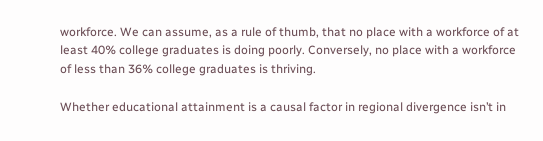workforce. We can assume, as a rule of thumb, that no place with a workforce of at least 40% college graduates is doing poorly. Conversely, no place with a workforce of less than 36% college graduates is thriving.

Whether educational attainment is a causal factor in regional divergence isn’t in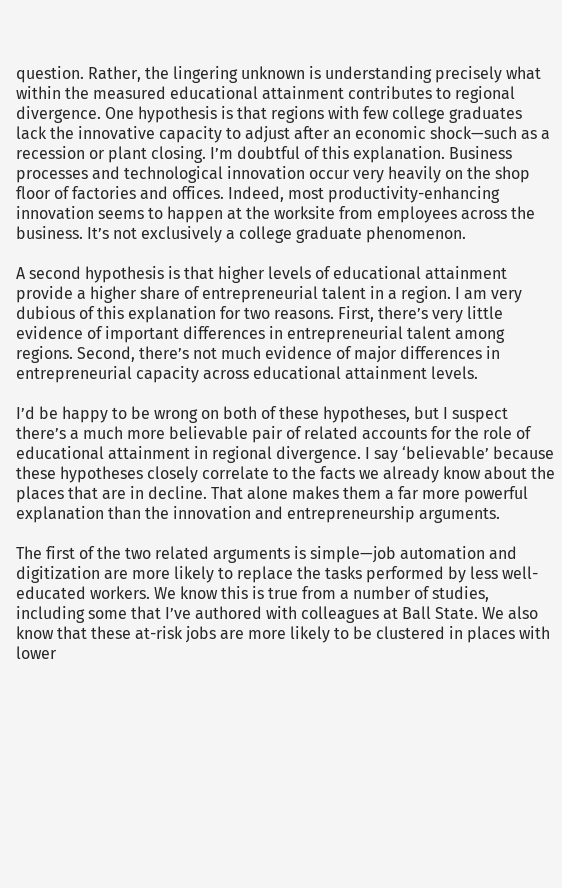question. Rather, the lingering unknown is understanding precisely what within the measured educational attainment contributes to regional divergence. One hypothesis is that regions with few college graduates lack the innovative capacity to adjust after an economic shock—such as a recession or plant closing. I’m doubtful of this explanation. Business processes and technological innovation occur very heavily on the shop floor of factories and offices. Indeed, most productivity-enhancing innovation seems to happen at the worksite from employees across the business. It’s not exclusively a college graduate phenomenon.

A second hypothesis is that higher levels of educational attainment provide a higher share of entrepreneurial talent in a region. I am very dubious of this explanation for two reasons. First, there’s very little evidence of important differences in entrepreneurial talent among regions. Second, there’s not much evidence of major differences in entrepreneurial capacity across educational attainment levels.

I’d be happy to be wrong on both of these hypotheses, but I suspect there’s a much more believable pair of related accounts for the role of educational attainment in regional divergence. I say ‘believable’ because these hypotheses closely correlate to the facts we already know about the places that are in decline. That alone makes them a far more powerful explanation than the innovation and entrepreneurship arguments.

The first of the two related arguments is simple—job automation and digitization are more likely to replace the tasks performed by less well-educated workers. We know this is true from a number of studies, including some that I’ve authored with colleagues at Ball State. We also know that these at-risk jobs are more likely to be clustered in places with lower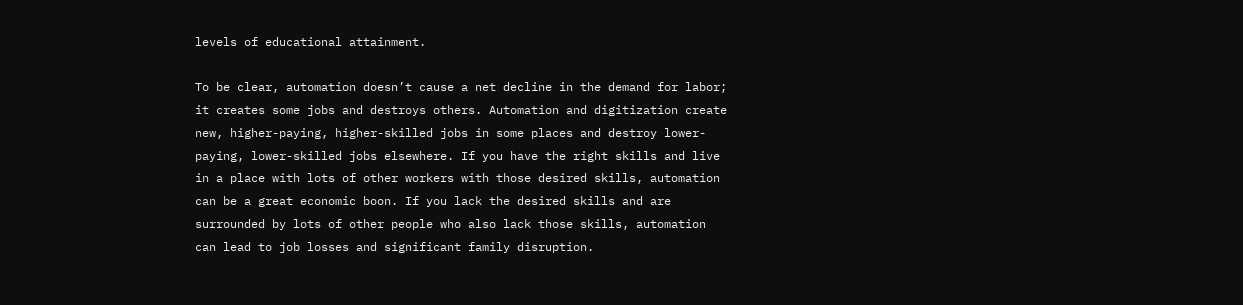levels of educational attainment.

To be clear, automation doesn’t cause a net decline in the demand for labor; it creates some jobs and destroys others. Automation and digitization create new, higher-paying, higher-skilled jobs in some places and destroy lower-paying, lower-skilled jobs elsewhere. If you have the right skills and live in a place with lots of other workers with those desired skills, automation can be a great economic boon. If you lack the desired skills and are surrounded by lots of other people who also lack those skills, automation can lead to job losses and significant family disruption.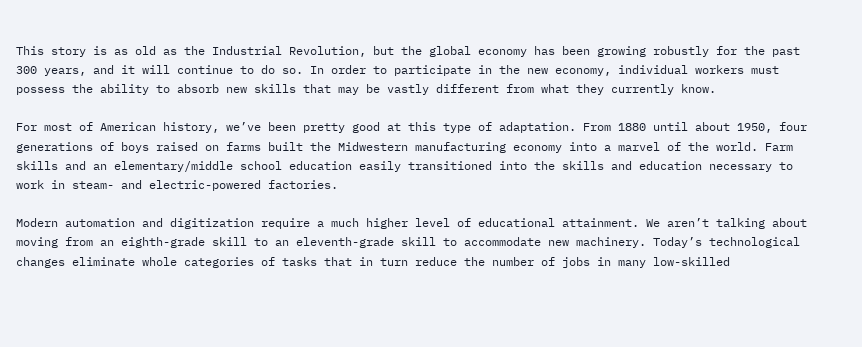This story is as old as the Industrial Revolution, but the global economy has been growing robustly for the past 300 years, and it will continue to do so. In order to participate in the new economy, individual workers must possess the ability to absorb new skills that may be vastly different from what they currently know.

For most of American history, we’ve been pretty good at this type of adaptation. From 1880 until about 1950, four generations of boys raised on farms built the Midwestern manufacturing economy into a marvel of the world. Farm skills and an elementary/middle school education easily transitioned into the skills and education necessary to work in steam- and electric-powered factories.

Modern automation and digitization require a much higher level of educational attainment. We aren’t talking about moving from an eighth-grade skill to an eleventh-grade skill to accommodate new machinery. Today’s technological changes eliminate whole categories of tasks that in turn reduce the number of jobs in many low-skilled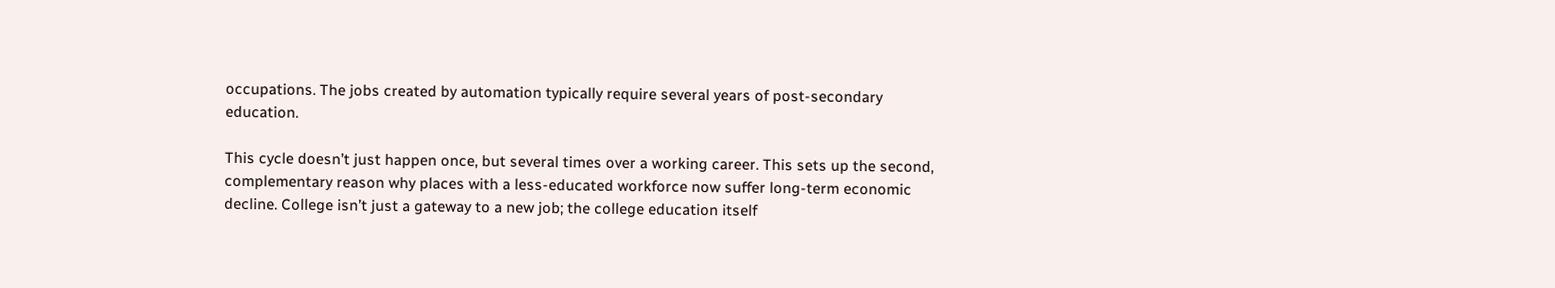occupations. The jobs created by automation typically require several years of post-secondary education.

This cycle doesn’t just happen once, but several times over a working career. This sets up the second, complementary reason why places with a less-educated workforce now suffer long-term economic decline. College isn’t just a gateway to a new job; the college education itself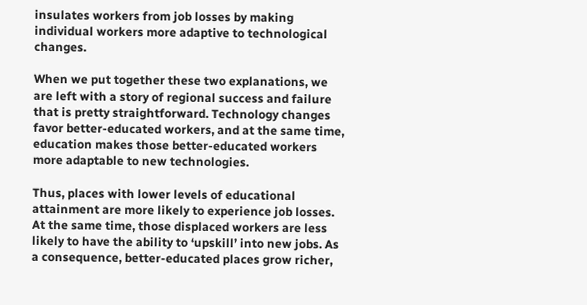insulates workers from job losses by making individual workers more adaptive to technological changes.

When we put together these two explanations, we are left with a story of regional success and failure that is pretty straightforward. Technology changes favor better-educated workers, and at the same time, education makes those better-educated workers more adaptable to new technologies.

Thus, places with lower levels of educational attainment are more likely to experience job losses. At the same time, those displaced workers are less likely to have the ability to ‘upskill’ into new jobs. As a consequence, better-educated places grow richer,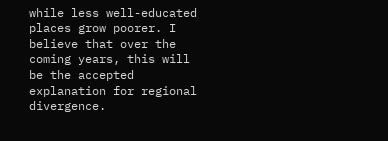while less well-educated places grow poorer. I believe that over the coming years, this will be the accepted explanation for regional divergence.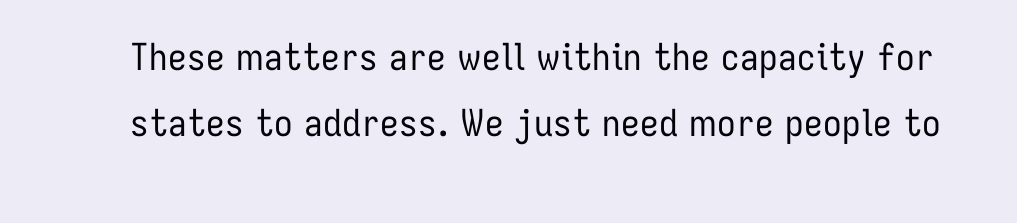These matters are well within the capacity for states to address. We just need more people to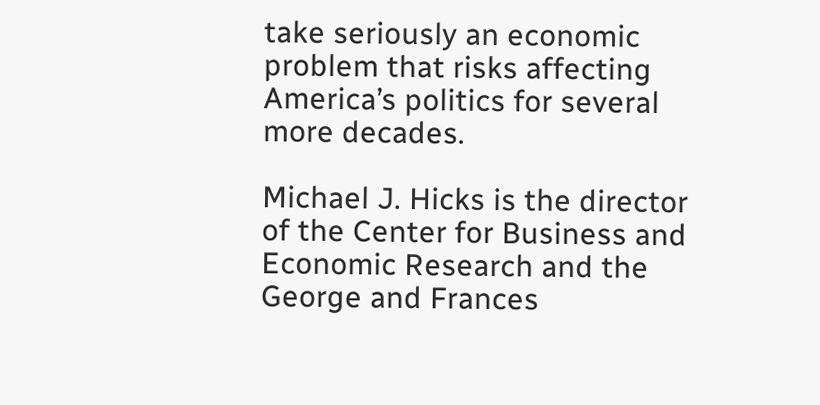take seriously an economic problem that risks affecting America’s politics for several more decades.

Michael J. Hicks is the director of the Center for Business and Economic Research and the George and Frances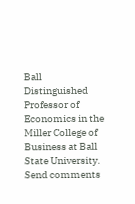Ball Distinguished Professor of Economics in the Miller College of Business at Ball State University. Send comments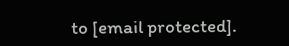to [email protected].